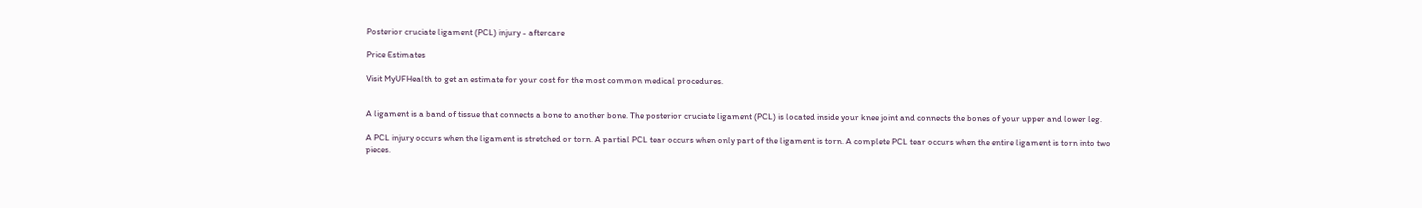Posterior cruciate ligament (PCL) injury - aftercare

Price Estimates

Visit MyUFHealth to get an estimate for your cost for the most common medical procedures.


A ligament is a band of tissue that connects a bone to another bone. The posterior cruciate ligament (PCL) is located inside your knee joint and connects the bones of your upper and lower leg.

A PCL injury occurs when the ligament is stretched or torn. A partial PCL tear occurs when only part of the ligament is torn. A complete PCL tear occurs when the entire ligament is torn into two pieces.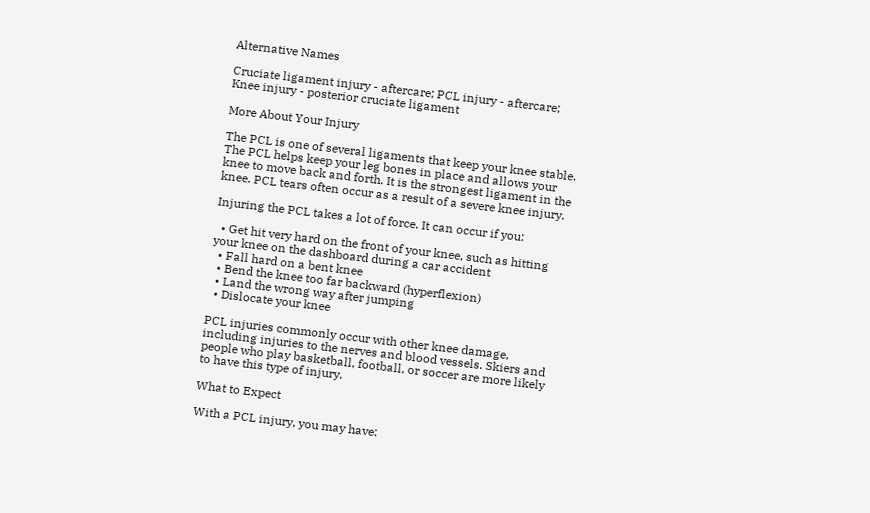Alternative Names

Cruciate ligament injury - aftercare; PCL injury - aftercare; Knee injury - posterior cruciate ligament

More About Your Injury

The PCL is one of several ligaments that keep your knee stable. The PCL helps keep your leg bones in place and allows your knee to move back and forth. It is the strongest ligament in the knee. PCL tears often occur as a result of a severe knee injury.

Injuring the PCL takes a lot of force. It can occur if you:

  • Get hit very hard on the front of your knee, such as hitting your knee on the dashboard during a car accident
  • Fall hard on a bent knee
  • Bend the knee too far backward (hyperflexion)
  • Land the wrong way after jumping
  • Dislocate your knee

PCL injuries commonly occur with other knee damage, including injuries to the nerves and blood vessels. Skiers and people who play basketball, football, or soccer are more likely to have this type of injury.

What to Expect

With a PCL injury, you may have: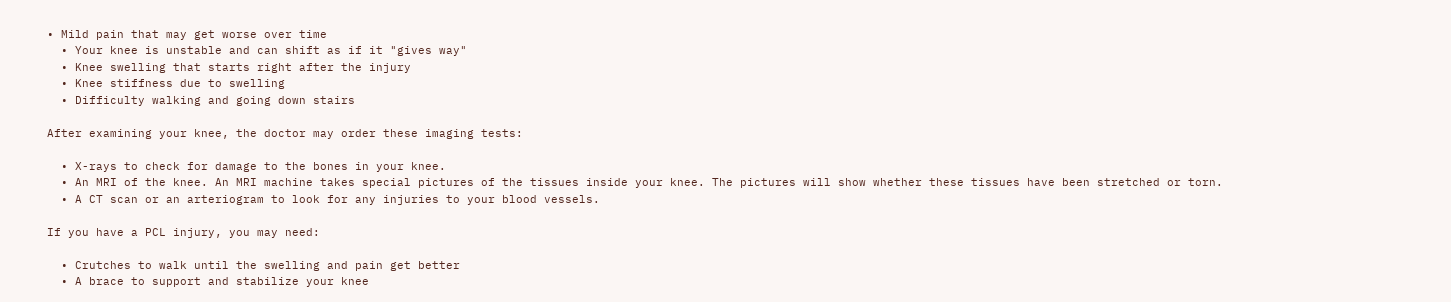• Mild pain that may get worse over time
  • Your knee is unstable and can shift as if it "gives way"
  • Knee swelling that starts right after the injury
  • Knee stiffness due to swelling
  • Difficulty walking and going down stairs

After examining your knee, the doctor may order these imaging tests:

  • X-rays to check for damage to the bones in your knee.
  • An MRI of the knee. An MRI machine takes special pictures of the tissues inside your knee. The pictures will show whether these tissues have been stretched or torn.
  • A CT scan or an arteriogram to look for any injuries to your blood vessels.

If you have a PCL injury, you may need:

  • Crutches to walk until the swelling and pain get better
  • A brace to support and stabilize your knee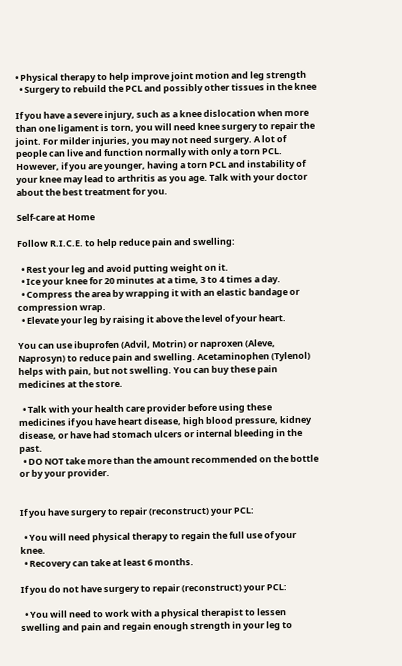• Physical therapy to help improve joint motion and leg strength
  • Surgery to rebuild the PCL and possibly other tissues in the knee

If you have a severe injury, such as a knee dislocation when more than one ligament is torn, you will need knee surgery to repair the joint. For milder injuries, you may not need surgery. A lot of people can live and function normally with only a torn PCL. However, if you are younger, having a torn PCL and instability of your knee may lead to arthritis as you age. Talk with your doctor about the best treatment for you.

Self-care at Home

Follow R.I.C.E. to help reduce pain and swelling:

  • Rest your leg and avoid putting weight on it.
  • Ice your knee for 20 minutes at a time, 3 to 4 times a day.
  • Compress the area by wrapping it with an elastic bandage or compression wrap.
  • Elevate your leg by raising it above the level of your heart.

You can use ibuprofen (Advil, Motrin) or naproxen (Aleve, Naprosyn) to reduce pain and swelling. Acetaminophen (Tylenol) helps with pain, but not swelling. You can buy these pain medicines at the store.

  • Talk with your health care provider before using these medicines if you have heart disease, high blood pressure, kidney disease, or have had stomach ulcers or internal bleeding in the past.
  • DO NOT take more than the amount recommended on the bottle or by your provider.


If you have surgery to repair (reconstruct) your PCL:

  • You will need physical therapy to regain the full use of your knee.
  • Recovery can take at least 6 months.

If you do not have surgery to repair (reconstruct) your PCL:

  • You will need to work with a physical therapist to lessen swelling and pain and regain enough strength in your leg to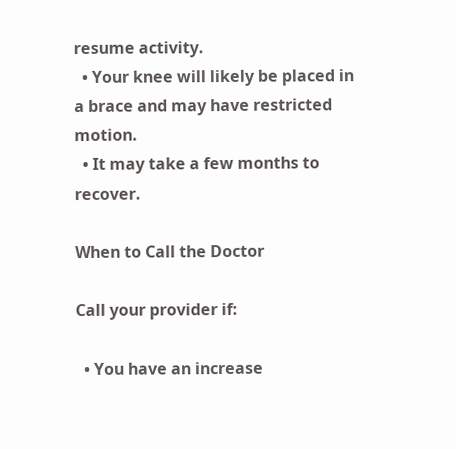resume activity.
  • Your knee will likely be placed in a brace and may have restricted motion.
  • It may take a few months to recover.

When to Call the Doctor

Call your provider if:

  • You have an increase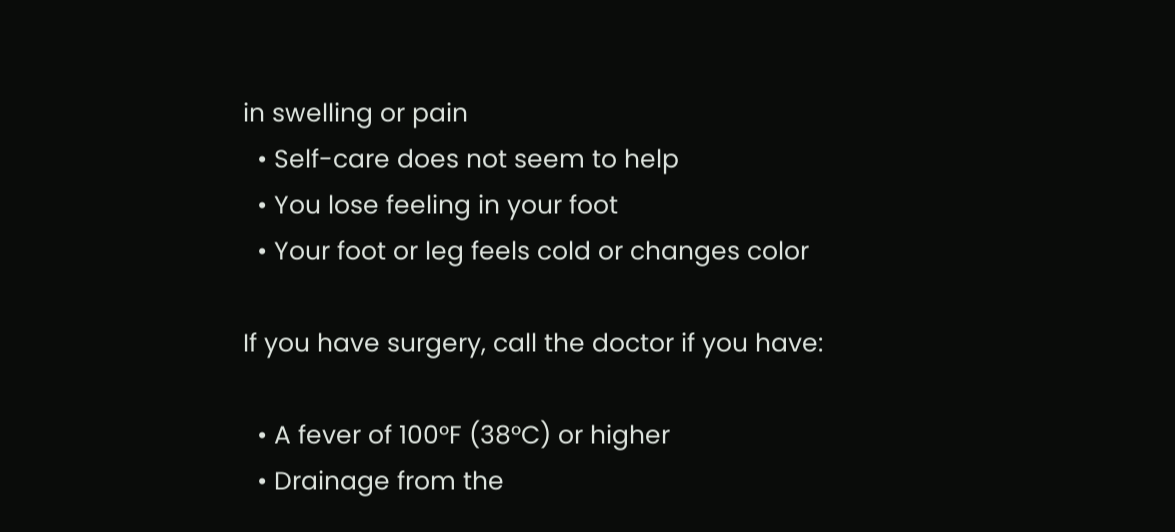in swelling or pain
  • Self-care does not seem to help
  • You lose feeling in your foot
  • Your foot or leg feels cold or changes color

If you have surgery, call the doctor if you have:

  • A fever of 100°F (38°C) or higher
  • Drainage from the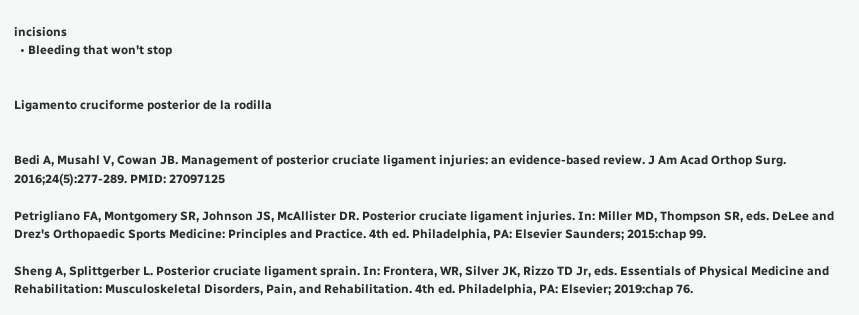incisions
  • Bleeding that won't stop


Ligamento cruciforme posterior de la rodilla


Bedi A, Musahl V, Cowan JB. Management of posterior cruciate ligament injuries: an evidence-based review. J Am Acad Orthop Surg. 2016;24(5):277-289. PMID: 27097125

Petrigliano FA, Montgomery SR, Johnson JS, McAllister DR. Posterior cruciate ligament injuries. In: Miller MD, Thompson SR, eds. DeLee and Drez's Orthopaedic Sports Medicine: Principles and Practice. 4th ed. Philadelphia, PA: Elsevier Saunders; 2015:chap 99.

Sheng A, Splittgerber L. Posterior cruciate ligament sprain. In: Frontera, WR, Silver JK, Rizzo TD Jr, eds. Essentials of Physical Medicine and Rehabilitation: Musculoskeletal Disorders, Pain, and Rehabilitation. 4th ed. Philadelphia, PA: Elsevier; 2019:chap 76.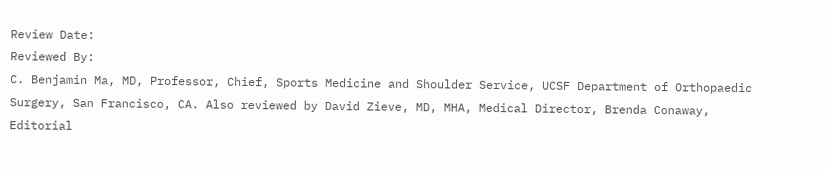Review Date:
Reviewed By:
C. Benjamin Ma, MD, Professor, Chief, Sports Medicine and Shoulder Service, UCSF Department of Orthopaedic Surgery, San Francisco, CA. Also reviewed by David Zieve, MD, MHA, Medical Director, Brenda Conaway, Editorial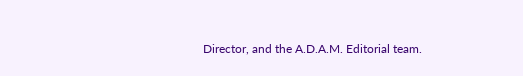Director, and the A.D.A.M. Editorial team.